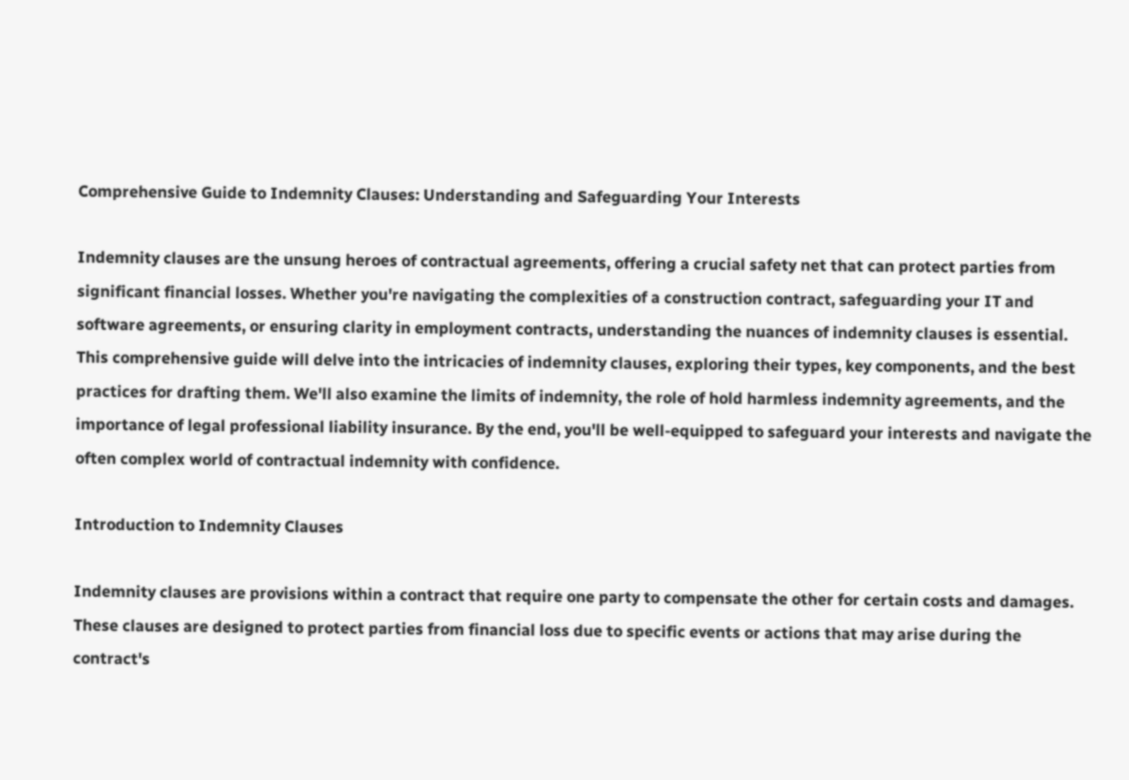Comprehensive Guide to Indemnity Clauses: Understanding and Safeguarding Your Interests

Indemnity clauses are the unsung heroes of contractual agreements, offering a crucial safety net that can protect parties from significant financial losses. Whether you're navigating the complexities of a construction contract, safeguarding your IT and software agreements, or ensuring clarity in employment contracts, understanding the nuances of indemnity clauses is essential. This comprehensive guide will delve into the intricacies of indemnity clauses, exploring their types, key components, and the best practices for drafting them. We'll also examine the limits of indemnity, the role of hold harmless indemnity agreements, and the importance of legal professional liability insurance. By the end, you'll be well-equipped to safeguard your interests and navigate the often complex world of contractual indemnity with confidence.

Introduction to Indemnity Clauses

Indemnity clauses are provisions within a contract that require one party to compensate the other for certain costs and damages. These clauses are designed to protect parties from financial loss due to specific events or actions that may arise during the contract's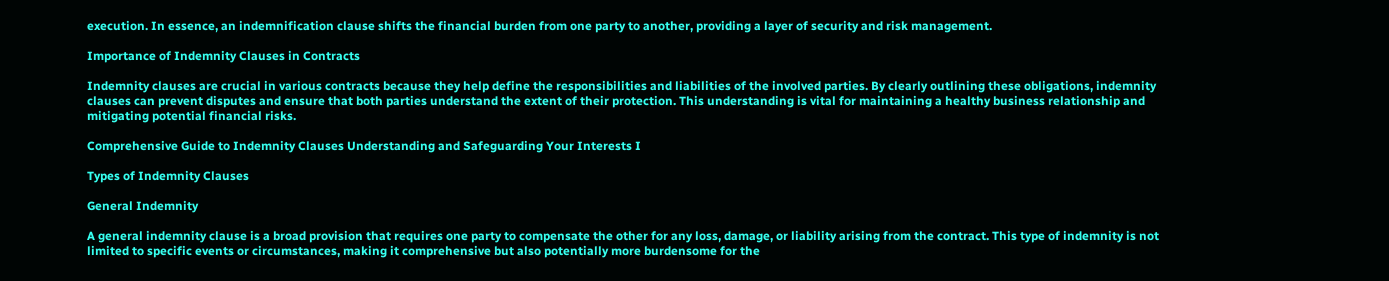execution. In essence, an indemnification clause shifts the financial burden from one party to another, providing a layer of security and risk management.

Importance of Indemnity Clauses in Contracts

Indemnity clauses are crucial in various contracts because they help define the responsibilities and liabilities of the involved parties. By clearly outlining these obligations, indemnity clauses can prevent disputes and ensure that both parties understand the extent of their protection. This understanding is vital for maintaining a healthy business relationship and mitigating potential financial risks.

Comprehensive Guide to Indemnity Clauses Understanding and Safeguarding Your Interests I

Types of Indemnity Clauses

General Indemnity

A general indemnity clause is a broad provision that requires one party to compensate the other for any loss, damage, or liability arising from the contract. This type of indemnity is not limited to specific events or circumstances, making it comprehensive but also potentially more burdensome for the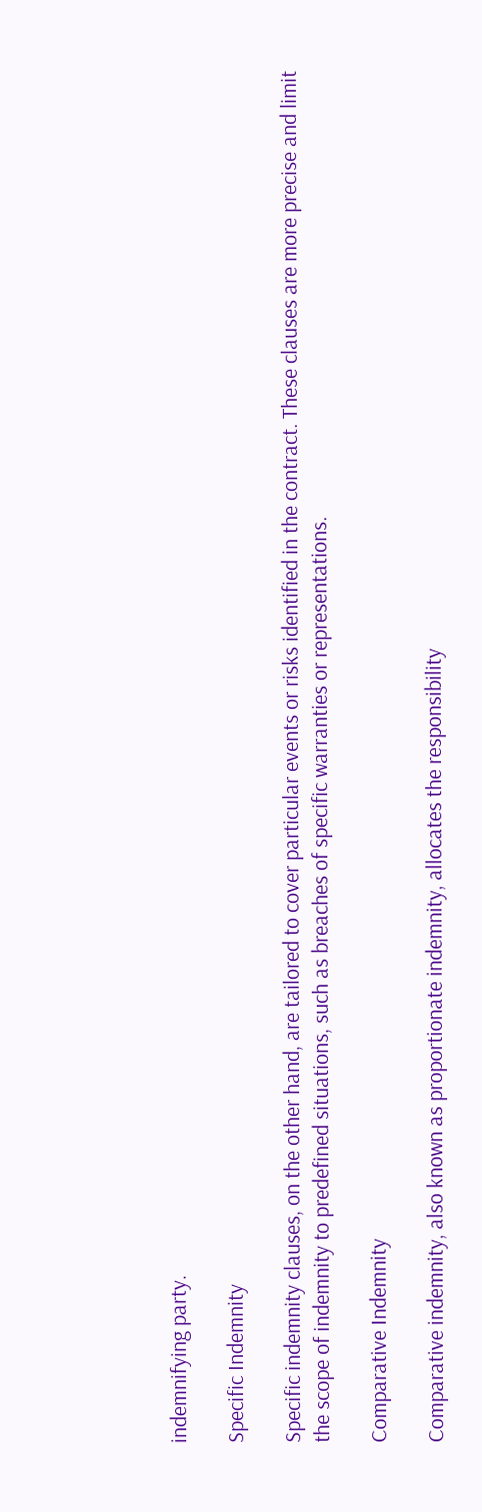indemnifying party.

Specific Indemnity

Specific indemnity clauses, on the other hand, are tailored to cover particular events or risks identified in the contract. These clauses are more precise and limit the scope of indemnity to predefined situations, such as breaches of specific warranties or representations.

Comparative Indemnity

Comparative indemnity, also known as proportionate indemnity, allocates the responsibility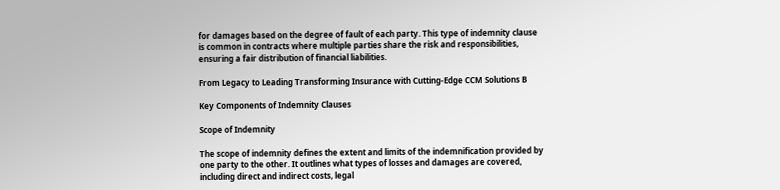for damages based on the degree of fault of each party. This type of indemnity clause is common in contracts where multiple parties share the risk and responsibilities, ensuring a fair distribution of financial liabilities.

From Legacy to Leading Transforming Insurance with Cutting-Edge CCM Solutions B

Key Components of Indemnity Clauses

Scope of Indemnity

The scope of indemnity defines the extent and limits of the indemnification provided by one party to the other. It outlines what types of losses and damages are covered, including direct and indirect costs, legal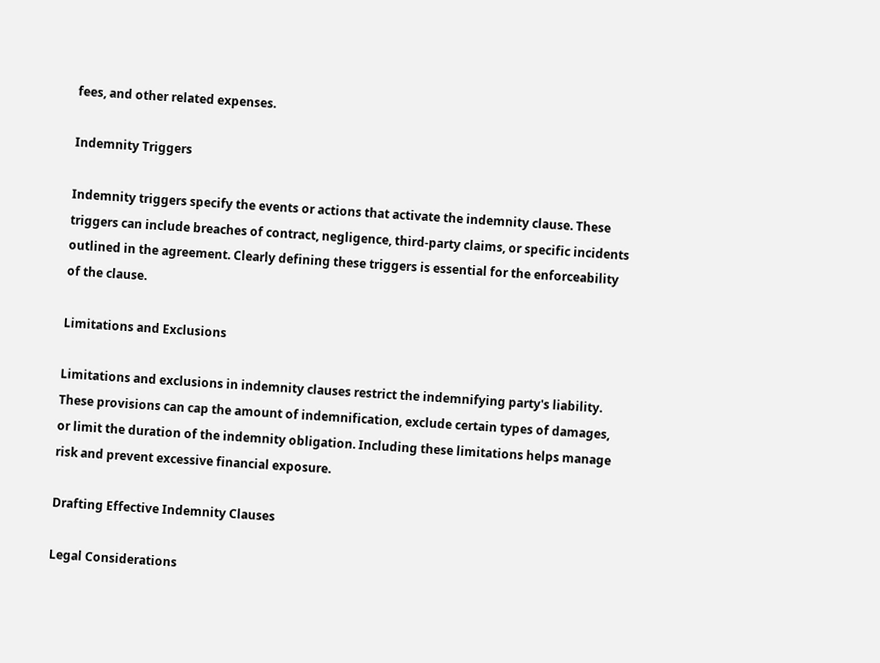fees, and other related expenses.

Indemnity Triggers

Indemnity triggers specify the events or actions that activate the indemnity clause. These triggers can include breaches of contract, negligence, third-party claims, or specific incidents outlined in the agreement. Clearly defining these triggers is essential for the enforceability of the clause.

Limitations and Exclusions

Limitations and exclusions in indemnity clauses restrict the indemnifying party's liability. These provisions can cap the amount of indemnification, exclude certain types of damages, or limit the duration of the indemnity obligation. Including these limitations helps manage risk and prevent excessive financial exposure.

Drafting Effective Indemnity Clauses

Legal Considerations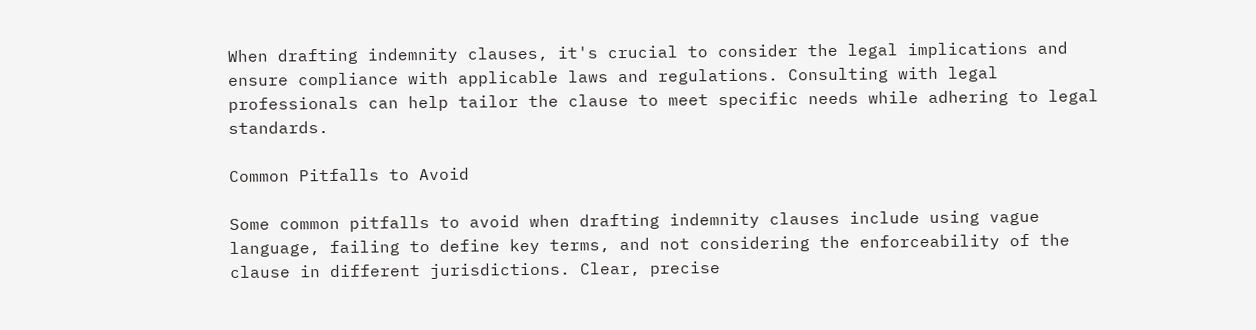When drafting indemnity clauses, it's crucial to consider the legal implications and ensure compliance with applicable laws and regulations. Consulting with legal professionals can help tailor the clause to meet specific needs while adhering to legal standards.

Common Pitfalls to Avoid

Some common pitfalls to avoid when drafting indemnity clauses include using vague language, failing to define key terms, and not considering the enforceability of the clause in different jurisdictions. Clear, precise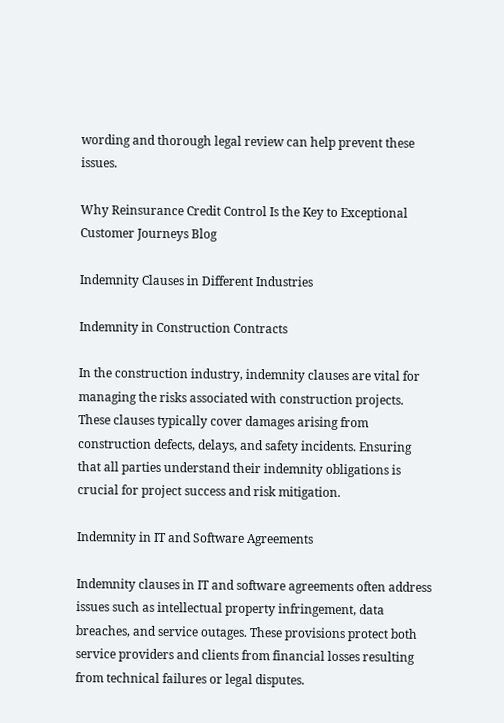wording and thorough legal review can help prevent these issues.

Why Reinsurance Credit Control Is the Key to Exceptional Customer Journeys Blog

Indemnity Clauses in Different Industries

Indemnity in Construction Contracts

In the construction industry, indemnity clauses are vital for managing the risks associated with construction projects. These clauses typically cover damages arising from construction defects, delays, and safety incidents. Ensuring that all parties understand their indemnity obligations is crucial for project success and risk mitigation.

Indemnity in IT and Software Agreements

Indemnity clauses in IT and software agreements often address issues such as intellectual property infringement, data breaches, and service outages. These provisions protect both service providers and clients from financial losses resulting from technical failures or legal disputes.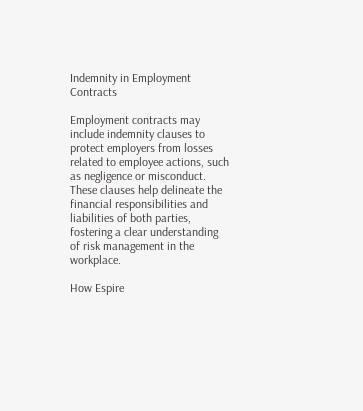Indemnity in Employment Contracts

Employment contracts may include indemnity clauses to protect employers from losses related to employee actions, such as negligence or misconduct. These clauses help delineate the financial responsibilities and liabilities of both parties, fostering a clear understanding of risk management in the workplace.

How Espire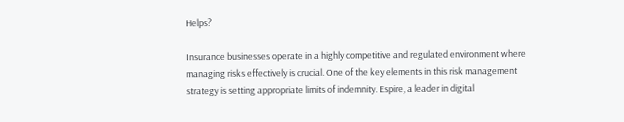Helps?

Insurance businesses operate in a highly competitive and regulated environment where managing risks effectively is crucial. One of the key elements in this risk management strategy is setting appropriate limits of indemnity. Espire, a leader in digital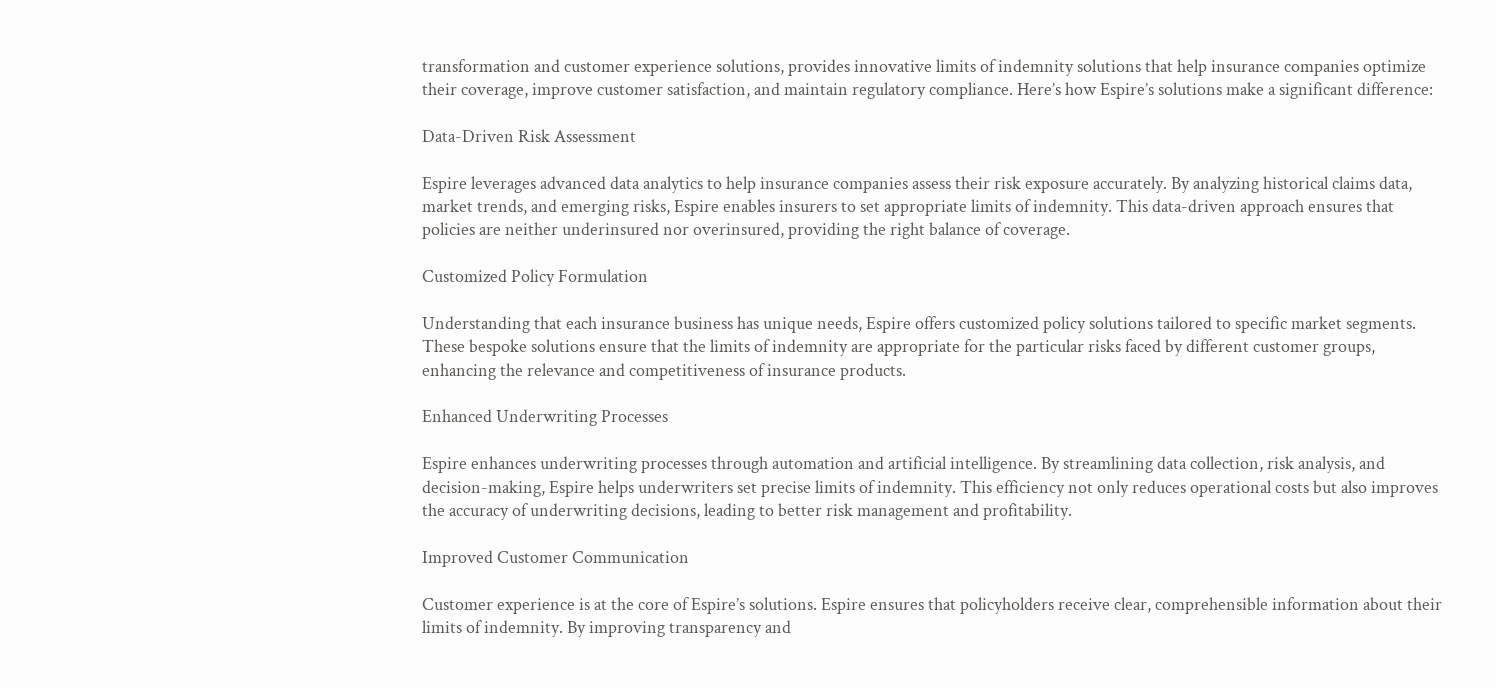transformation and customer experience solutions, provides innovative limits of indemnity solutions that help insurance companies optimize their coverage, improve customer satisfaction, and maintain regulatory compliance. Here’s how Espire’s solutions make a significant difference:

Data-Driven Risk Assessment

Espire leverages advanced data analytics to help insurance companies assess their risk exposure accurately. By analyzing historical claims data, market trends, and emerging risks, Espire enables insurers to set appropriate limits of indemnity. This data-driven approach ensures that policies are neither underinsured nor overinsured, providing the right balance of coverage.

Customized Policy Formulation

Understanding that each insurance business has unique needs, Espire offers customized policy solutions tailored to specific market segments. These bespoke solutions ensure that the limits of indemnity are appropriate for the particular risks faced by different customer groups, enhancing the relevance and competitiveness of insurance products.

Enhanced Underwriting Processes

Espire enhances underwriting processes through automation and artificial intelligence. By streamlining data collection, risk analysis, and decision-making, Espire helps underwriters set precise limits of indemnity. This efficiency not only reduces operational costs but also improves the accuracy of underwriting decisions, leading to better risk management and profitability.

Improved Customer Communication

Customer experience is at the core of Espire’s solutions. Espire ensures that policyholders receive clear, comprehensible information about their limits of indemnity. By improving transparency and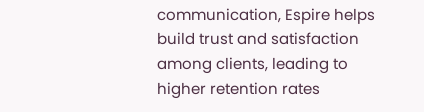communication, Espire helps build trust and satisfaction among clients, leading to higher retention rates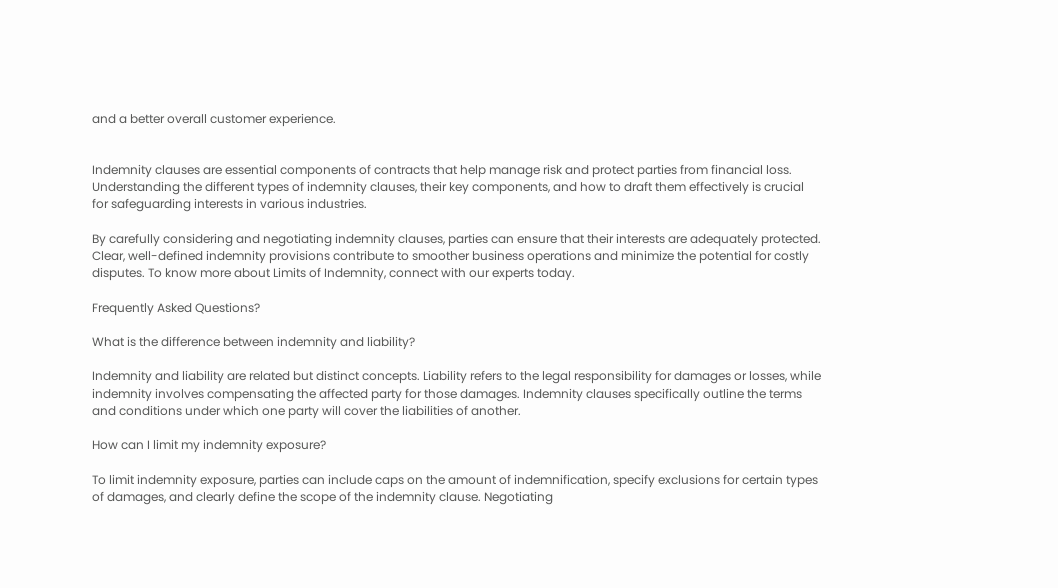and a better overall customer experience.


Indemnity clauses are essential components of contracts that help manage risk and protect parties from financial loss. Understanding the different types of indemnity clauses, their key components, and how to draft them effectively is crucial for safeguarding interests in various industries.

By carefully considering and negotiating indemnity clauses, parties can ensure that their interests are adequately protected. Clear, well-defined indemnity provisions contribute to smoother business operations and minimize the potential for costly disputes. To know more about Limits of Indemnity, connect with our experts today.

Frequently Asked Questions?

What is the difference between indemnity and liability?

Indemnity and liability are related but distinct concepts. Liability refers to the legal responsibility for damages or losses, while indemnity involves compensating the affected party for those damages. Indemnity clauses specifically outline the terms and conditions under which one party will cover the liabilities of another.

How can I limit my indemnity exposure?

To limit indemnity exposure, parties can include caps on the amount of indemnification, specify exclusions for certain types of damages, and clearly define the scope of the indemnity clause. Negotiating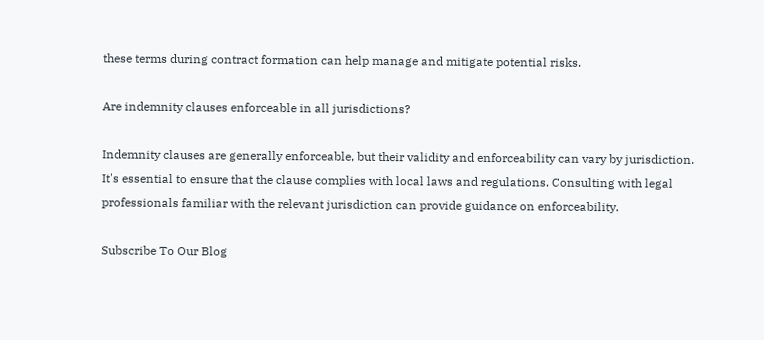these terms during contract formation can help manage and mitigate potential risks.

Are indemnity clauses enforceable in all jurisdictions?

Indemnity clauses are generally enforceable, but their validity and enforceability can vary by jurisdiction. It's essential to ensure that the clause complies with local laws and regulations. Consulting with legal professionals familiar with the relevant jurisdiction can provide guidance on enforceability.

Subscribe To Our Blog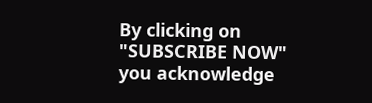By clicking on "SUBSCRIBE NOW" you acknowledge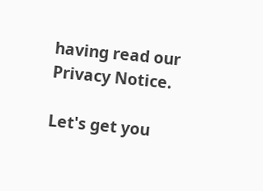having read our Privacy Notice.

Let's get you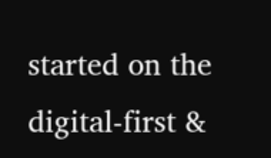started on the digital-first &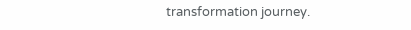transformation journey.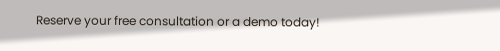Reserve your free consultation or a demo today!